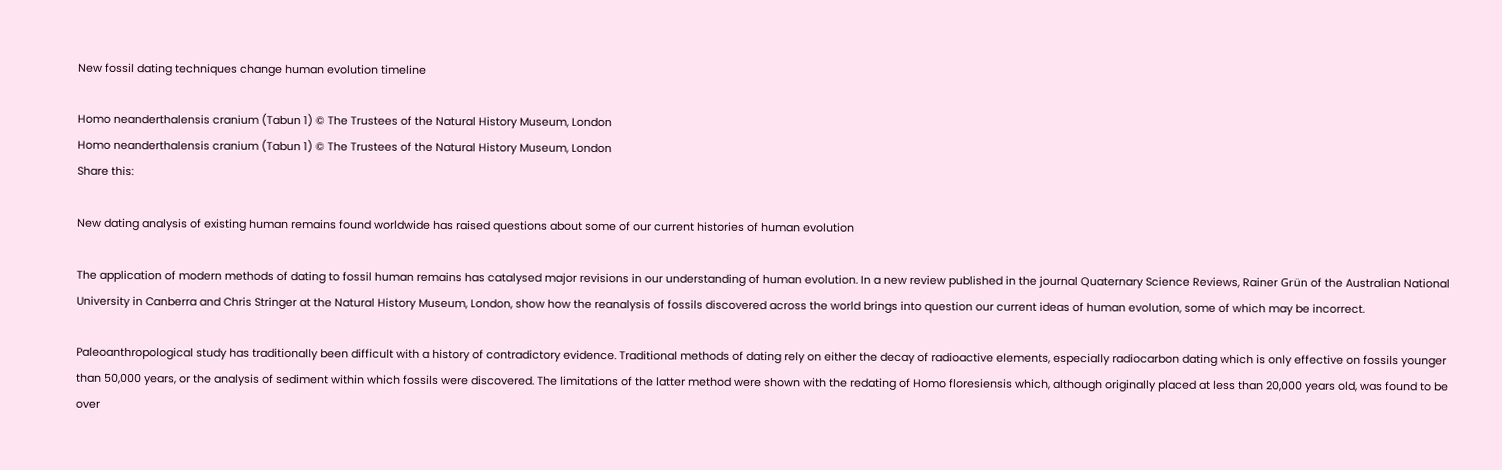New fossil dating techniques change human evolution timeline

Homo neanderthalensis cranium (Tabun 1) © The Trustees of the Natural History Museum, London
Homo neanderthalensis cranium (Tabun 1) © The Trustees of the Natural History Museum, London
Share this:

New dating analysis of existing human remains found worldwide has raised questions about some of our current histories of human evolution

The application of modern methods of dating to fossil human remains has catalysed major revisions in our understanding of human evolution. In a new review published in the journal Quaternary Science Reviews, Rainer Grün of the Australian National University in Canberra and Chris Stringer at the Natural History Museum, London, show how the reanalysis of fossils discovered across the world brings into question our current ideas of human evolution, some of which may be incorrect.

Paleoanthropological study has traditionally been difficult with a history of contradictory evidence. Traditional methods of dating rely on either the decay of radioactive elements, especially radiocarbon dating which is only effective on fossils younger than 50,000 years, or the analysis of sediment within which fossils were discovered. The limitations of the latter method were shown with the redating of Homo floresiensis which, although originally placed at less than 20,000 years old, was found to be over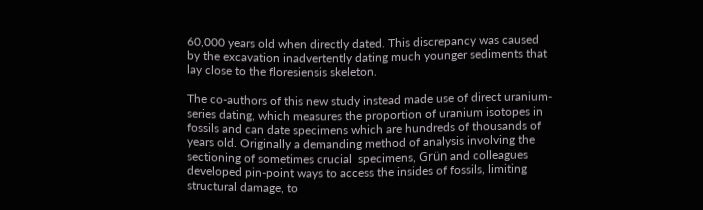60,000 years old when directly dated. This discrepancy was caused by the excavation inadvertently dating much younger sediments that lay close to the floresiensis skeleton.

The co-authors of this new study instead made use of direct uranium-series dating, which measures the proportion of uranium isotopes in fossils and can date specimens which are hundreds of thousands of years old. Originally a demanding method of analysis involving the sectioning of sometimes crucial  specimens, Grün and colleagues developed pin-point ways to access the insides of fossils, limiting structural damage, to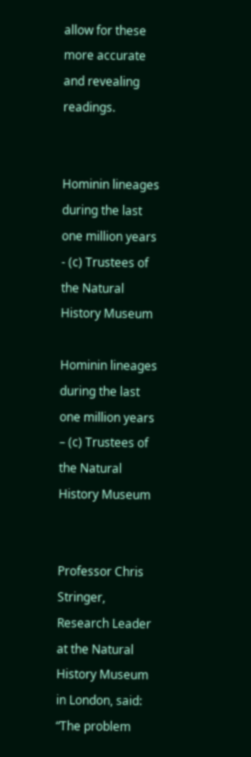allow for these more accurate and revealing readings.


Hominin lineages during the last one million years - (c) Trustees of the Natural History Museum

Hominin lineages during the last one million years – (c) Trustees of the Natural History Museum


Professor Chris Stringer, Research Leader at the Natural History Museum in London, said: “The problem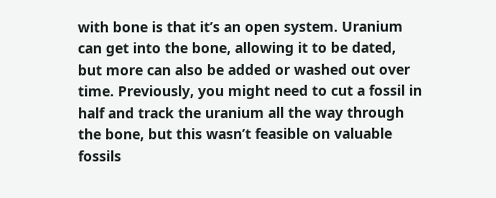with bone is that it’s an open system. Uranium can get into the bone, allowing it to be dated, but more can also be added or washed out over time. Previously, you might need to cut a fossil in half and track the uranium all the way through the bone, but this wasn’t feasible on valuable fossils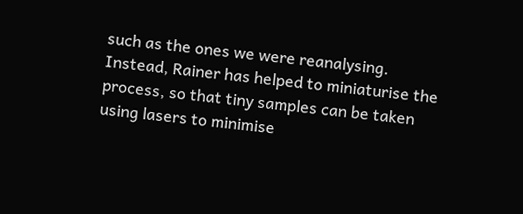such as the ones we were reanalysing. Instead, Rainer has helped to miniaturise the process, so that tiny samples can be taken using lasers to minimise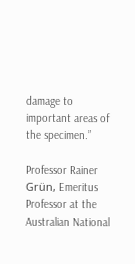damage to important areas of the specimen.”

Professor Rainer Grün, Emeritus Professor at the Australian National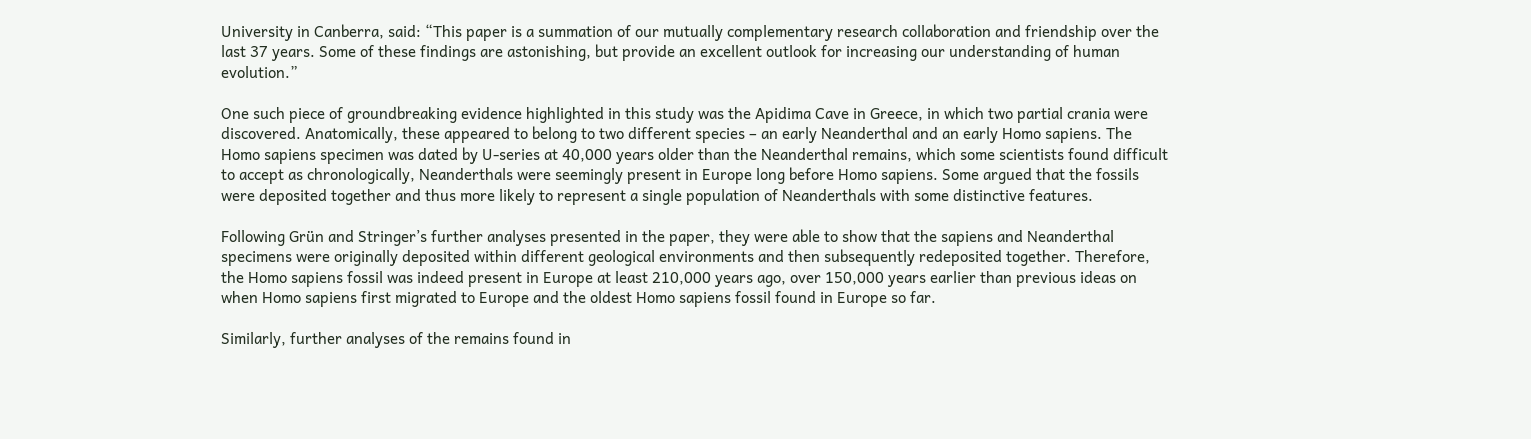University in Canberra, said: “This paper is a summation of our mutually complementary research collaboration and friendship over the last 37 years. Some of these findings are astonishing, but provide an excellent outlook for increasing our understanding of human evolution.”

One such piece of groundbreaking evidence highlighted in this study was the Apidima Cave in Greece, in which two partial crania were discovered. Anatomically, these appeared to belong to two different species – an early Neanderthal and an early Homo sapiens. The Homo sapiens specimen was dated by U-series at 40,000 years older than the Neanderthal remains, which some scientists found difficult to accept as chronologically, Neanderthals were seemingly present in Europe long before Homo sapiens. Some argued that the fossils were deposited together and thus more likely to represent a single population of Neanderthals with some distinctive features.

Following Grün and Stringer’s further analyses presented in the paper, they were able to show that the sapiens and Neanderthal specimens were originally deposited within different geological environments and then subsequently redeposited together. Therefore, the Homo sapiens fossil was indeed present in Europe at least 210,000 years ago, over 150,000 years earlier than previous ideas on when Homo sapiens first migrated to Europe and the oldest Homo sapiens fossil found in Europe so far.

Similarly, further analyses of the remains found in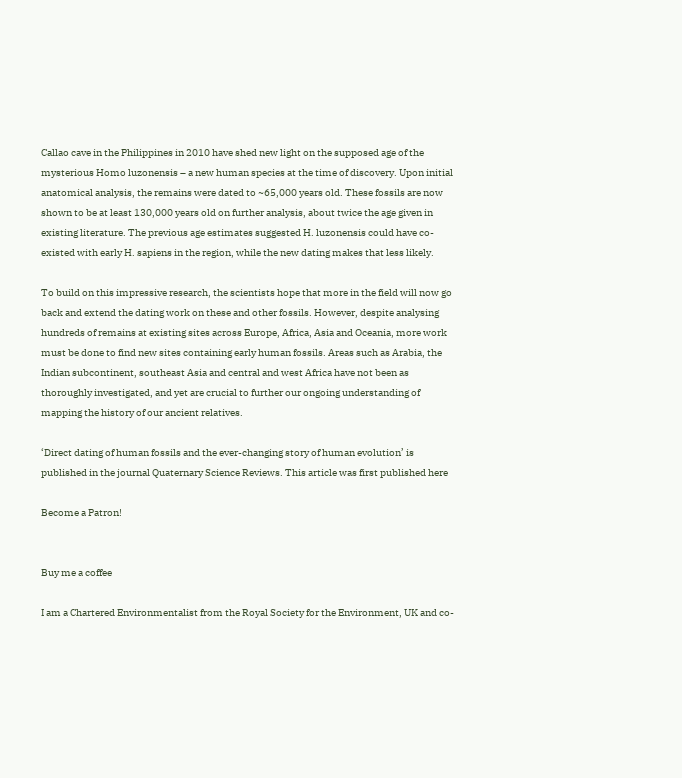Callao cave in the Philippines in 2010 have shed new light on the supposed age of the mysterious Homo luzonensis – a new human species at the time of discovery. Upon initial anatomical analysis, the remains were dated to ~65,000 years old. These fossils are now shown to be at least 130,000 years old on further analysis, about twice the age given in existing literature. The previous age estimates suggested H. luzonensis could have co-existed with early H. sapiens in the region, while the new dating makes that less likely.

To build on this impressive research, the scientists hope that more in the field will now go back and extend the dating work on these and other fossils. However, despite analysing hundreds of remains at existing sites across Europe, Africa, Asia and Oceania, more work must be done to find new sites containing early human fossils. Areas such as Arabia, the Indian subcontinent, southeast Asia and central and west Africa have not been as thoroughly investigated, and yet are crucial to further our ongoing understanding of mapping the history of our ancient relatives.

‘Direct dating of human fossils and the ever-changing story of human evolution’ is published in the journal Quaternary Science Reviews. This article was first published here

Become a Patron!


Buy me a coffee

I am a Chartered Environmentalist from the Royal Society for the Environment, UK and co-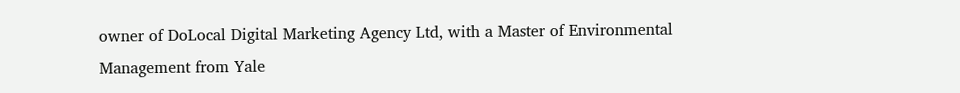owner of DoLocal Digital Marketing Agency Ltd, with a Master of Environmental Management from Yale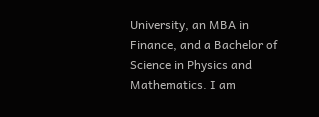University, an MBA in Finance, and a Bachelor of Science in Physics and Mathematics. I am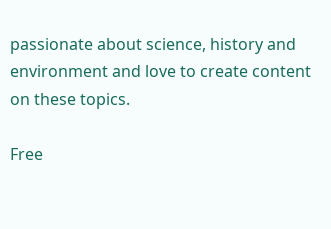passionate about science, history and environment and love to create content on these topics.

Free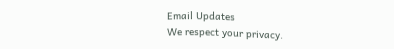Email Updates
We respect your privacy.